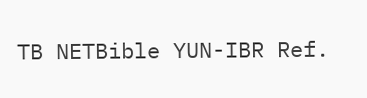TB NETBible YUN-IBR Ref.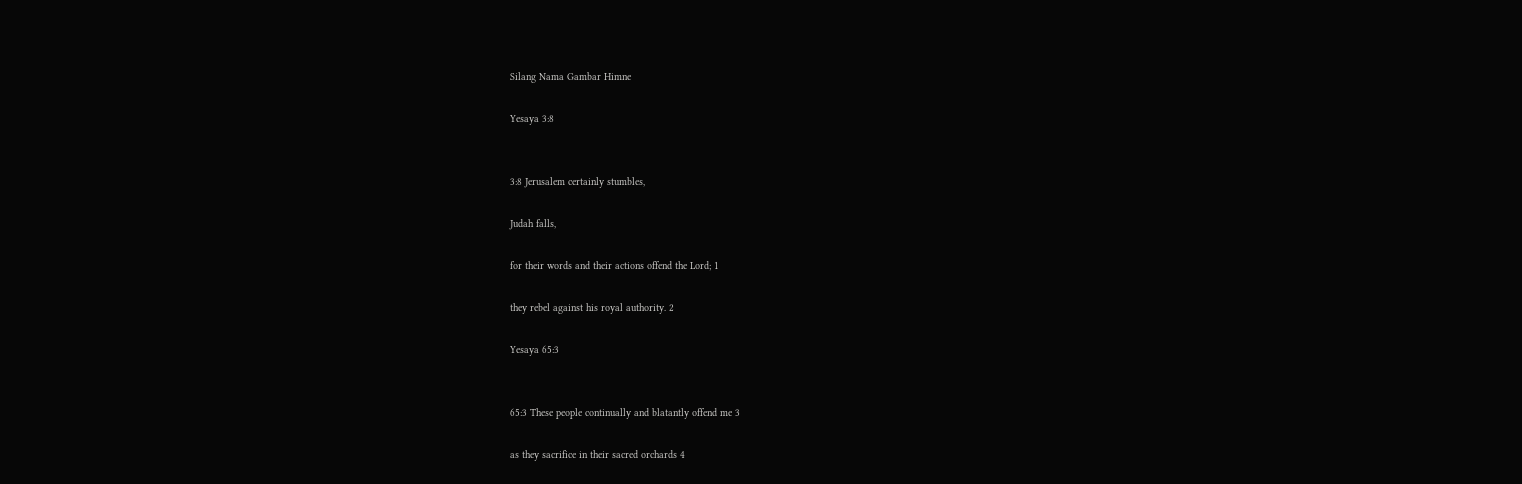Silang Nama Gambar Himne

Yesaya 3:8


3:8 Jerusalem certainly stumbles,

Judah falls,

for their words and their actions offend the Lord; 1

they rebel against his royal authority. 2

Yesaya 65:3


65:3 These people continually and blatantly offend me 3

as they sacrifice in their sacred orchards 4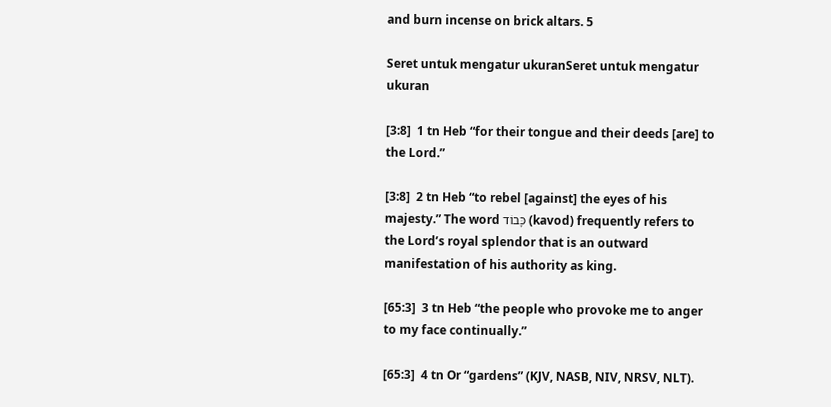and burn incense on brick altars. 5

Seret untuk mengatur ukuranSeret untuk mengatur ukuran

[3:8]  1 tn Heb “for their tongue and their deeds [are] to the Lord.”

[3:8]  2 tn Heb “to rebel [against] the eyes of his majesty.” The word כָּבוֹד (kavod) frequently refers to the Lord’s royal splendor that is an outward manifestation of his authority as king.

[65:3]  3 tn Heb “the people who provoke me to anger to my face continually.”

[65:3]  4 tn Or “gardens” (KJV, NASB, NIV, NRSV, NLT).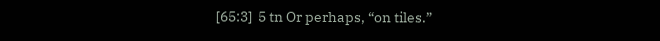[65:3]  5 tn Or perhaps, “on tiles.”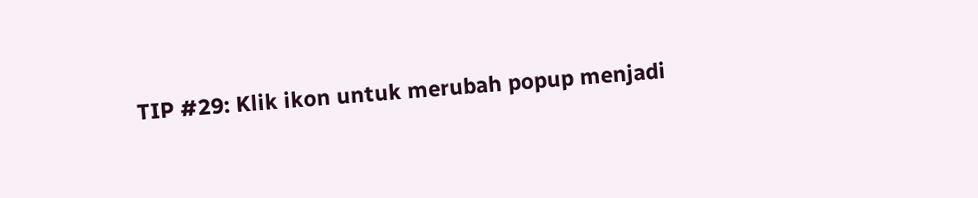TIP #29: Klik ikon untuk merubah popup menjadi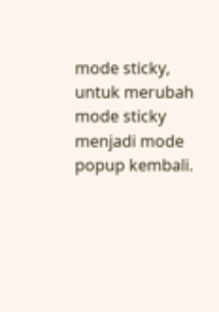mode sticky, untuk merubah mode sticky menjadi mode popup kembali.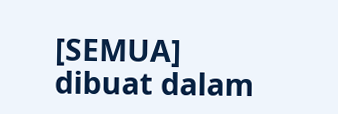[SEMUA]
dibuat dalam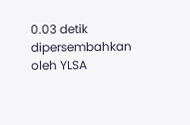0.03 detik
dipersembahkan oleh YLSA